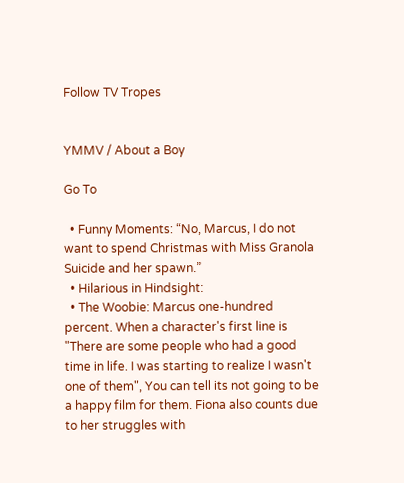Follow TV Tropes


YMMV / About a Boy

Go To

  • Funny Moments: “No, Marcus, I do not want to spend Christmas with Miss Granola Suicide and her spawn.”
  • Hilarious in Hindsight:
  • The Woobie: Marcus one-hundred percent. When a character's first line is "There are some people who had a good time in life. I was starting to realize I wasn't one of them", You can tell its not going to be a happy film for them. Fiona also counts due to her struggles with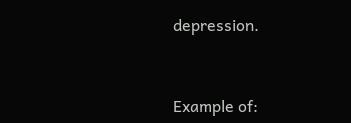depression.


Example of: